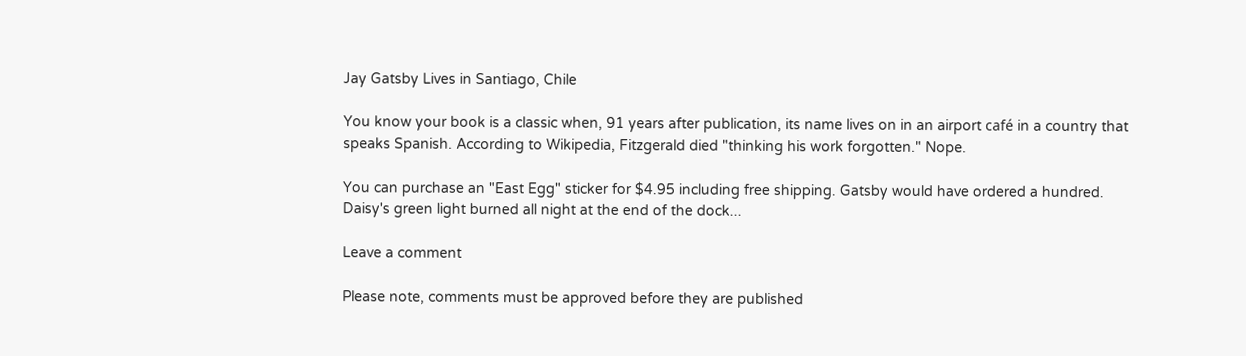Jay Gatsby Lives in Santiago, Chile

You know your book is a classic when, 91 years after publication, its name lives on in an airport café in a country that speaks Spanish. According to Wikipedia, Fitzgerald died "thinking his work forgotten." Nope.

You can purchase an "East Egg" sticker for $4.95 including free shipping. Gatsby would have ordered a hundred. Daisy's green light burned all night at the end of the dock...

Leave a comment

Please note, comments must be approved before they are published